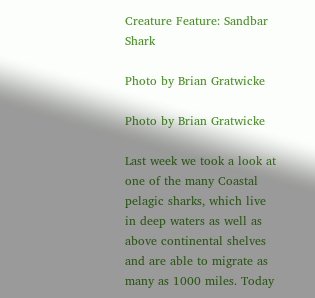Creature Feature: Sandbar Shark

Photo by Brian Gratwicke

Photo by Brian Gratwicke

Last week we took a look at one of the many Coastal pelagic sharks, which live in deep waters as well as above continental shelves and are able to migrate as many as 1000 miles. Today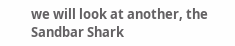we will look at another, the Sandbar Shark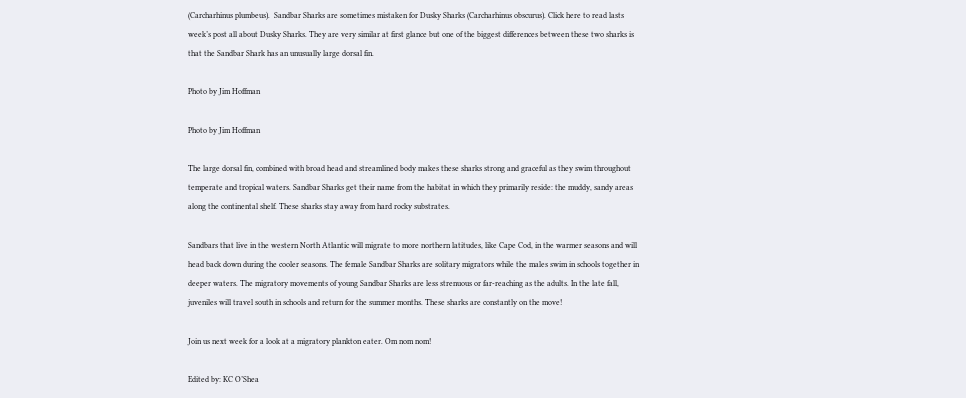(Carcharhinus plumbeus).  Sandbar Sharks are sometimes mistaken for Dusky Sharks (Carcharhinus obscurus). Click here to read lasts week’s post all about Dusky Sharks. They are very similar at first glance but one of the biggest differences between these two sharks is that the Sandbar Shark has an unusually large dorsal fin.

Photo by Jim Hoffman

Photo by Jim Hoffman

The large dorsal fin, combined with broad head and streamlined body makes these sharks strong and graceful as they swim throughout temperate and tropical waters. Sandbar Sharks get their name from the habitat in which they primarily reside: the muddy, sandy areas along the continental shelf. These sharks stay away from hard rocky substrates.

Sandbars that live in the western North Atlantic will migrate to more northern latitudes, like Cape Cod, in the warmer seasons and will head back down during the cooler seasons. The female Sandbar Sharks are solitary migrators while the males swim in schools together in deeper waters. The migratory movements of young Sandbar Sharks are less strenuous or far-reaching as the adults. In the late fall, juveniles will travel south in schools and return for the summer months. These sharks are constantly on the move!

Join us next week for a look at a migratory plankton eater. Om nom nom!

Edited by: KC O’Shea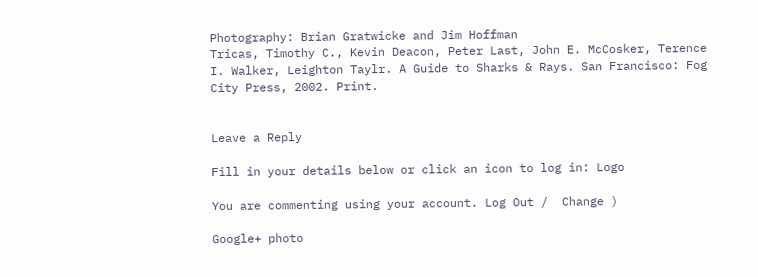Photography: Brian Gratwicke and Jim Hoffman
Tricas, Timothy C., Kevin Deacon, Peter Last, John E. McCosker, Terence I. Walker, Leighton Taylr. A Guide to Sharks & Rays. San Francisco: Fog City Press, 2002. Print.


Leave a Reply

Fill in your details below or click an icon to log in: Logo

You are commenting using your account. Log Out /  Change )

Google+ photo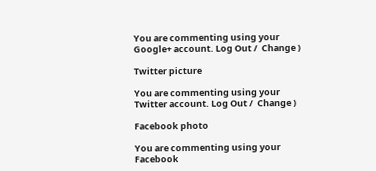You are commenting using your Google+ account. Log Out /  Change )

Twitter picture

You are commenting using your Twitter account. Log Out /  Change )

Facebook photo

You are commenting using your Facebook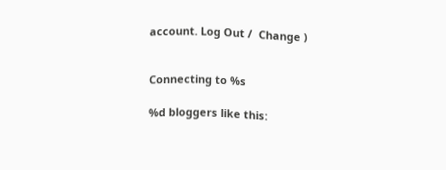account. Log Out /  Change )


Connecting to %s

%d bloggers like this: